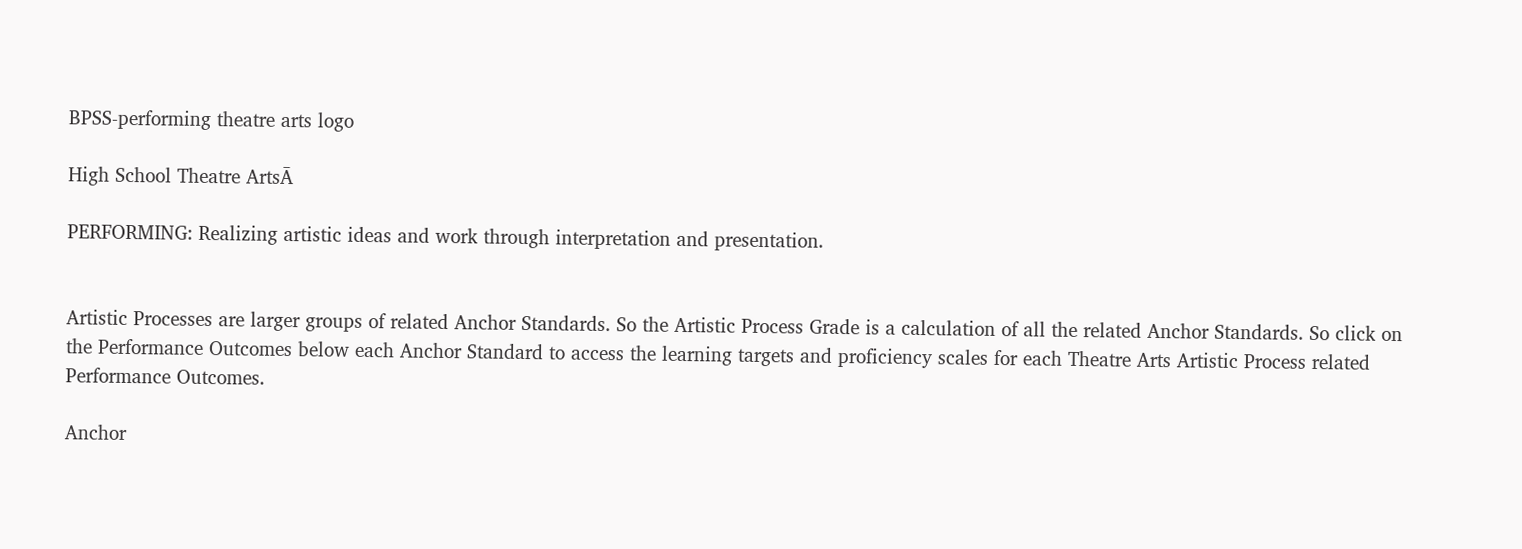BPSS-performing theatre arts logo

High School Theatre ArtsĀ

PERFORMING: Realizing artistic ideas and work through interpretation and presentation.


Artistic Processes are larger groups of related Anchor Standards. So the Artistic Process Grade is a calculation of all the related Anchor Standards. So click on the Performance Outcomes below each Anchor Standard to access the learning targets and proficiency scales for each Theatre Arts Artistic Process related Performance Outcomes.

Anchor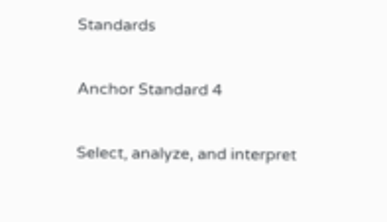Standards

Anchor Standard 4

Select, analyze, and interpret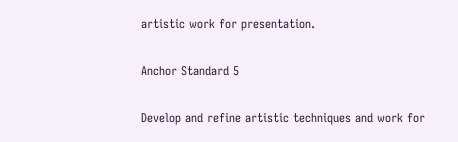artistic work for presentation.

Anchor Standard 5

Develop and refine artistic techniques and work for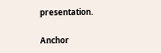presentation.

Anchor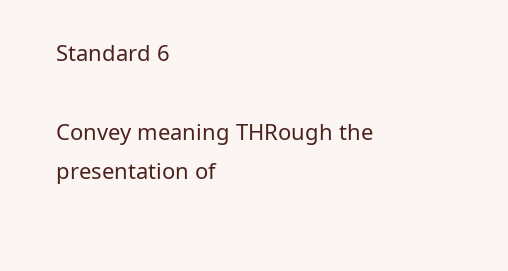Standard 6

Convey meaning THRough the presentation of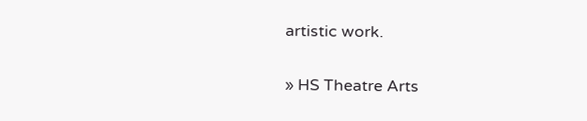artistic work.

» HS Theatre Arts